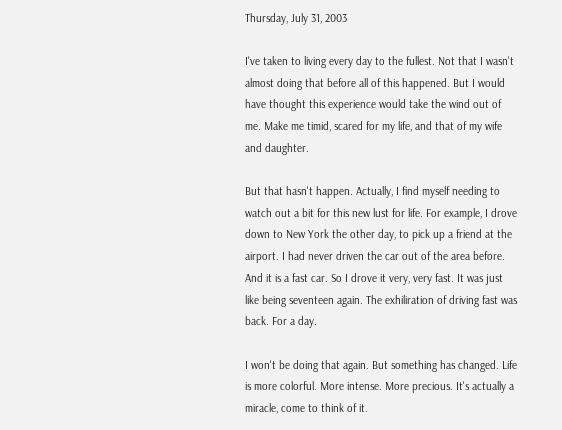Thursday, July 31, 2003

I've taken to living every day to the fullest. Not that I wasn't almost doing that before all of this happened. But I would have thought this experience would take the wind out of me. Make me timid, scared for my life, and that of my wife and daughter.

But that hasn't happen. Actually, I find myself needing to watch out a bit for this new lust for life. For example, I drove down to New York the other day, to pick up a friend at the airport. I had never driven the car out of the area before. And it is a fast car. So I drove it very, very fast. It was just like being seventeen again. The exhiliration of driving fast was back. For a day.

I won't be doing that again. But something has changed. Life is more colorful. More intense. More precious. It's actually a miracle, come to think of it.